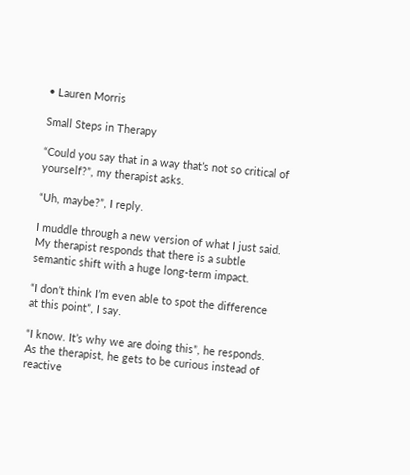• Lauren Morris

Small Steps in Therapy

“Could you say that in a way that’s not so critical of yourself?”, my therapist asks.

“Uh, maybe?”, I reply.

I muddle through a new version of what I just said. My therapist responds that there is a subtle semantic shift with a huge long-term impact.

“I don’t think I’m even able to spot the difference at this point”, I say.

“I know. It’s why we are doing this”, he responds. As the therapist, he gets to be curious instead of reactive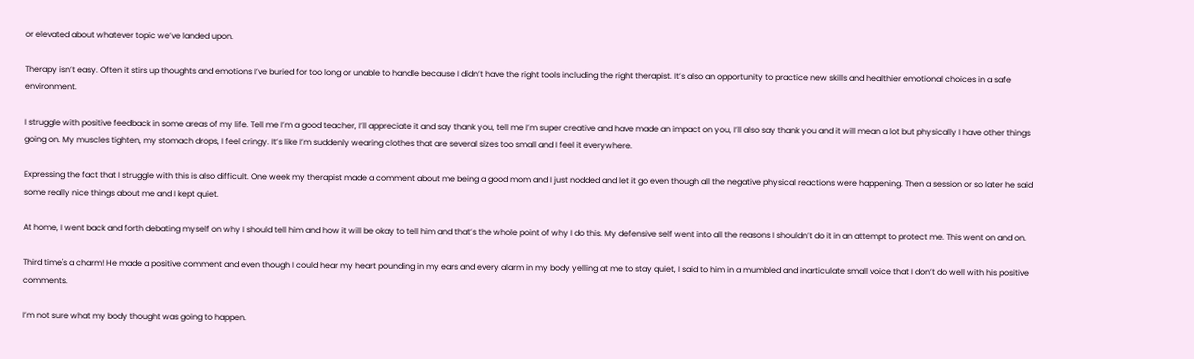or elevated about whatever topic we’ve landed upon.

Therapy isn’t easy. Often it stirs up thoughts and emotions I’ve buried for too long or unable to handle because I didn’t have the right tools including the right therapist. It’s also an opportunity to practice new skills and healthier emotional choices in a safe environment.

I struggle with positive feedback in some areas of my life. Tell me I’m a good teacher, I’ll appreciate it and say thank you, tell me I’m super creative and have made an impact on you, I’ll also say thank you and it will mean a lot but physically I have other things going on. My muscles tighten, my stomach drops, I feel cringy. It’s like I’m suddenly wearing clothes that are several sizes too small and I feel it everywhere.

Expressing the fact that I struggle with this is also difficult. One week my therapist made a comment about me being a good mom and I just nodded and let it go even though all the negative physical reactions were happening. Then a session or so later he said some really nice things about me and I kept quiet.

At home, I went back and forth debating myself on why I should tell him and how it will be okay to tell him and that’s the whole point of why I do this. My defensive self went into all the reasons I shouldn’t do it in an attempt to protect me. This went on and on.

Third time's a charm! He made a positive comment and even though I could hear my heart pounding in my ears and every alarm in my body yelling at me to stay quiet, I said to him in a mumbled and inarticulate small voice that I don’t do well with his positive comments.

I’m not sure what my body thought was going to happen.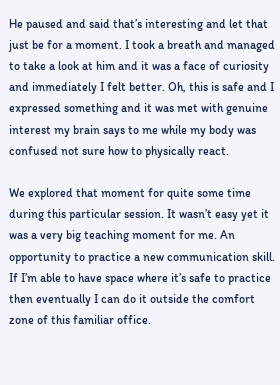He paused and said that’s interesting and let that just be for a moment. I took a breath and managed to take a look at him and it was a face of curiosity and immediately I felt better. Oh, this is safe and I expressed something and it was met with genuine interest my brain says to me while my body was confused not sure how to physically react.

We explored that moment for quite some time during this particular session. It wasn’t easy yet it was a very big teaching moment for me. An opportunity to practice a new communication skill. If I’m able to have space where it’s safe to practice then eventually I can do it outside the comfort zone of this familiar office.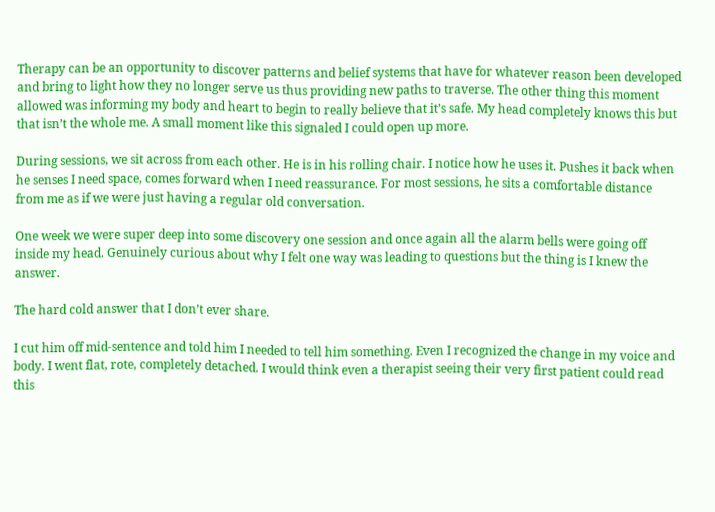Therapy can be an opportunity to discover patterns and belief systems that have for whatever reason been developed and bring to light how they no longer serve us thus providing new paths to traverse. The other thing this moment allowed was informing my body and heart to begin to really believe that it’s safe. My head completely knows this but that isn’t the whole me. A small moment like this signaled I could open up more.

During sessions, we sit across from each other. He is in his rolling chair. I notice how he uses it. Pushes it back when he senses I need space, comes forward when I need reassurance. For most sessions, he sits a comfortable distance from me as if we were just having a regular old conversation.

One week we were super deep into some discovery one session and once again all the alarm bells were going off inside my head. Genuinely curious about why I felt one way was leading to questions but the thing is I knew the answer.

The hard cold answer that I don’t ever share.

I cut him off mid-sentence and told him I needed to tell him something. Even I recognized the change in my voice and body. I went flat, rote, completely detached. I would think even a therapist seeing their very first patient could read this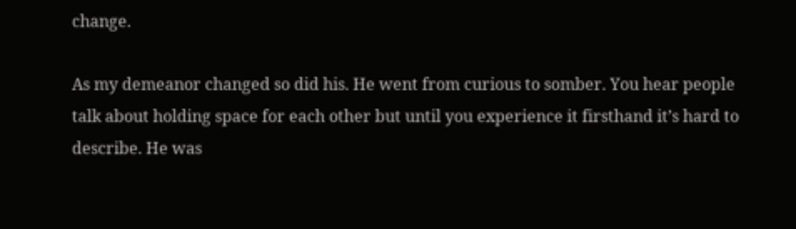change.

As my demeanor changed so did his. He went from curious to somber. You hear people talk about holding space for each other but until you experience it firsthand it’s hard to describe. He was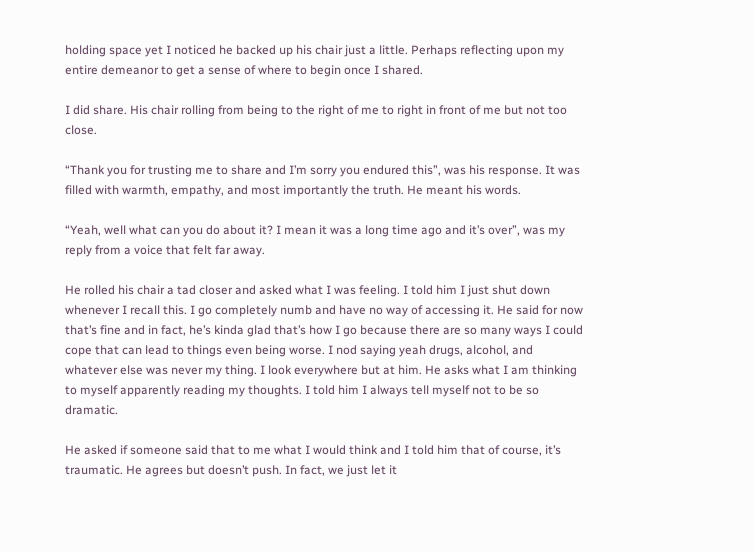holding space yet I noticed he backed up his chair just a little. Perhaps reflecting upon my entire demeanor to get a sense of where to begin once I shared.

I did share. His chair rolling from being to the right of me to right in front of me but not too close.

“Thank you for trusting me to share and I’m sorry you endured this”, was his response. It was filled with warmth, empathy, and most importantly the truth. He meant his words.

“Yeah, well what can you do about it? I mean it was a long time ago and it’s over”, was my reply from a voice that felt far away.

He rolled his chair a tad closer and asked what I was feeling. I told him I just shut down whenever I recall this. I go completely numb and have no way of accessing it. He said for now that’s fine and in fact, he’s kinda glad that’s how I go because there are so many ways I could cope that can lead to things even being worse. I nod saying yeah drugs, alcohol, and whatever else was never my thing. I look everywhere but at him. He asks what I am thinking to myself apparently reading my thoughts. I told him I always tell myself not to be so dramatic.

He asked if someone said that to me what I would think and I told him that of course, it’s traumatic. He agrees but doesn’t push. In fact, we just let it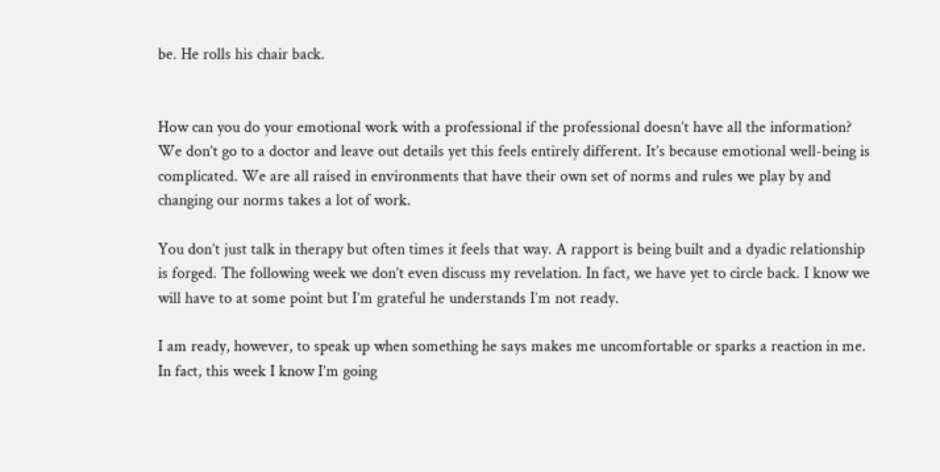be. He rolls his chair back.


How can you do your emotional work with a professional if the professional doesn’t have all the information? We don’t go to a doctor and leave out details yet this feels entirely different. It’s because emotional well-being is complicated. We are all raised in environments that have their own set of norms and rules we play by and changing our norms takes a lot of work.

You don’t just talk in therapy but often times it feels that way. A rapport is being built and a dyadic relationship is forged. The following week we don’t even discuss my revelation. In fact, we have yet to circle back. I know we will have to at some point but I’m grateful he understands I’m not ready.

I am ready, however, to speak up when something he says makes me uncomfortable or sparks a reaction in me. In fact, this week I know I’m going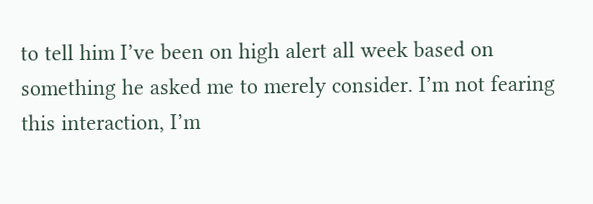to tell him I’ve been on high alert all week based on something he asked me to merely consider. I’m not fearing this interaction, I’m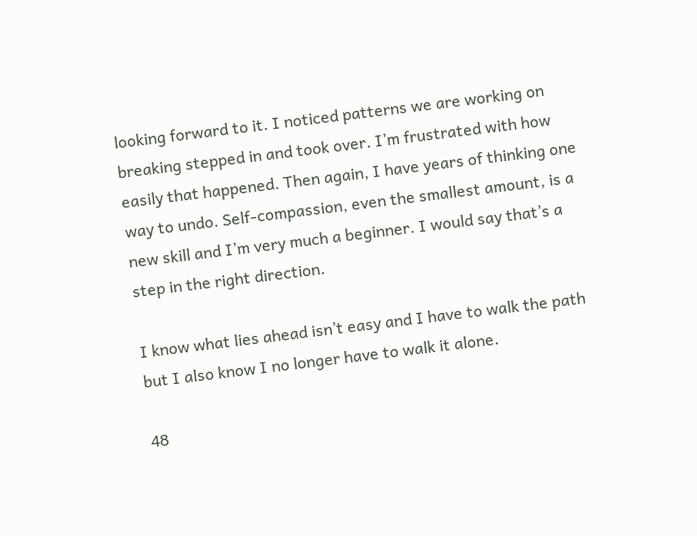looking forward to it. I noticed patterns we are working on breaking stepped in and took over. I’m frustrated with how easily that happened. Then again, I have years of thinking one way to undo. Self-compassion, even the smallest amount, is a new skill and I’m very much a beginner. I would say that’s a step in the right direction.

I know what lies ahead isn’t easy and I have to walk the path but I also know I no longer have to walk it alone.

48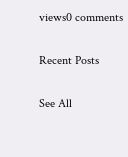views0 comments

Recent Posts

See All